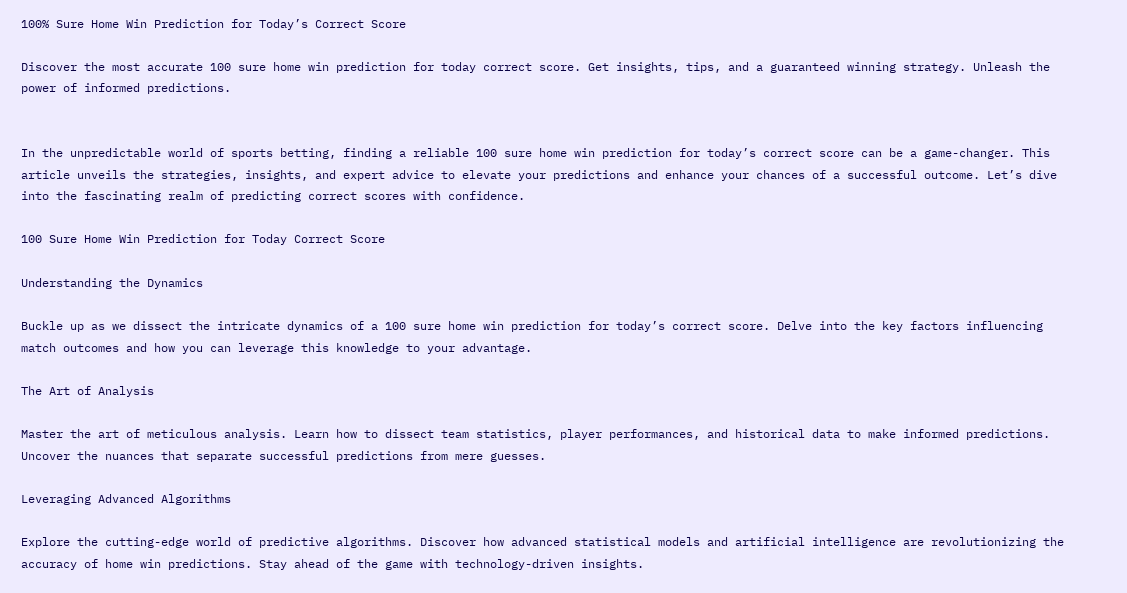100% Sure Home Win Prediction for Today’s Correct Score

Discover the most accurate 100 sure home win prediction for today correct score. Get insights, tips, and a guaranteed winning strategy. Unleash the power of informed predictions.


In the unpredictable world of sports betting, finding a reliable 100 sure home win prediction for today’s correct score can be a game-changer. This article unveils the strategies, insights, and expert advice to elevate your predictions and enhance your chances of a successful outcome. Let’s dive into the fascinating realm of predicting correct scores with confidence.

100 Sure Home Win Prediction for Today Correct Score

Understanding the Dynamics

Buckle up as we dissect the intricate dynamics of a 100 sure home win prediction for today’s correct score. Delve into the key factors influencing match outcomes and how you can leverage this knowledge to your advantage.

The Art of Analysis

Master the art of meticulous analysis. Learn how to dissect team statistics, player performances, and historical data to make informed predictions. Uncover the nuances that separate successful predictions from mere guesses.

Leveraging Advanced Algorithms

Explore the cutting-edge world of predictive algorithms. Discover how advanced statistical models and artificial intelligence are revolutionizing the accuracy of home win predictions. Stay ahead of the game with technology-driven insights.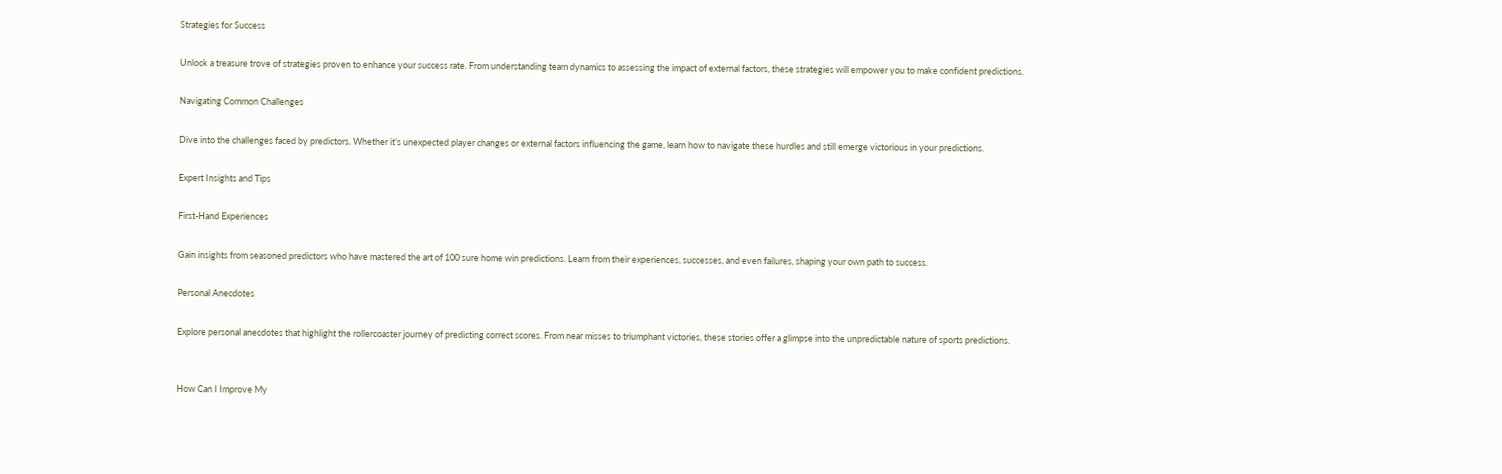Strategies for Success

Unlock a treasure trove of strategies proven to enhance your success rate. From understanding team dynamics to assessing the impact of external factors, these strategies will empower you to make confident predictions.

Navigating Common Challenges

Dive into the challenges faced by predictors. Whether it’s unexpected player changes or external factors influencing the game, learn how to navigate these hurdles and still emerge victorious in your predictions.

Expert Insights and Tips

First-Hand Experiences

Gain insights from seasoned predictors who have mastered the art of 100 sure home win predictions. Learn from their experiences, successes, and even failures, shaping your own path to success.

Personal Anecdotes

Explore personal anecdotes that highlight the rollercoaster journey of predicting correct scores. From near misses to triumphant victories, these stories offer a glimpse into the unpredictable nature of sports predictions.


How Can I Improve My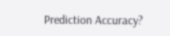Prediction Accuracy?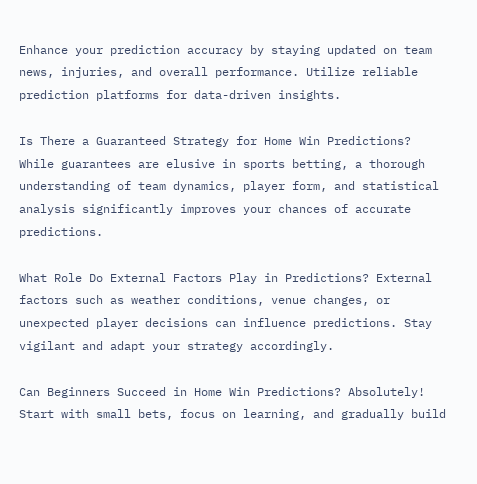Enhance your prediction accuracy by staying updated on team news, injuries, and overall performance. Utilize reliable prediction platforms for data-driven insights.

Is There a Guaranteed Strategy for Home Win Predictions? While guarantees are elusive in sports betting, a thorough understanding of team dynamics, player form, and statistical analysis significantly improves your chances of accurate predictions.

What Role Do External Factors Play in Predictions? External factors such as weather conditions, venue changes, or unexpected player decisions can influence predictions. Stay vigilant and adapt your strategy accordingly.

Can Beginners Succeed in Home Win Predictions? Absolutely! Start with small bets, focus on learning, and gradually build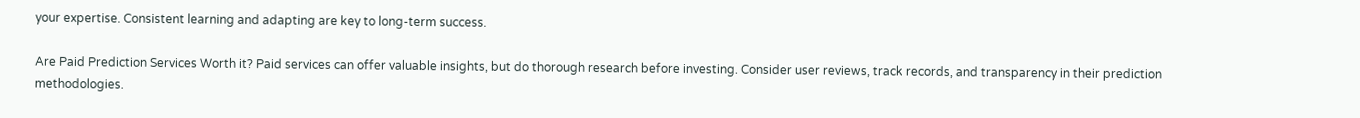your expertise. Consistent learning and adapting are key to long-term success.

Are Paid Prediction Services Worth it? Paid services can offer valuable insights, but do thorough research before investing. Consider user reviews, track records, and transparency in their prediction methodologies.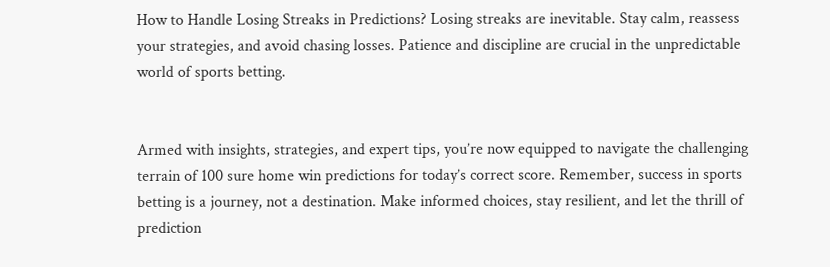How to Handle Losing Streaks in Predictions? Losing streaks are inevitable. Stay calm, reassess your strategies, and avoid chasing losses. Patience and discipline are crucial in the unpredictable world of sports betting.


Armed with insights, strategies, and expert tips, you’re now equipped to navigate the challenging terrain of 100 sure home win predictions for today’s correct score. Remember, success in sports betting is a journey, not a destination. Make informed choices, stay resilient, and let the thrill of prediction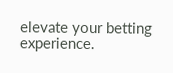elevate your betting experience.